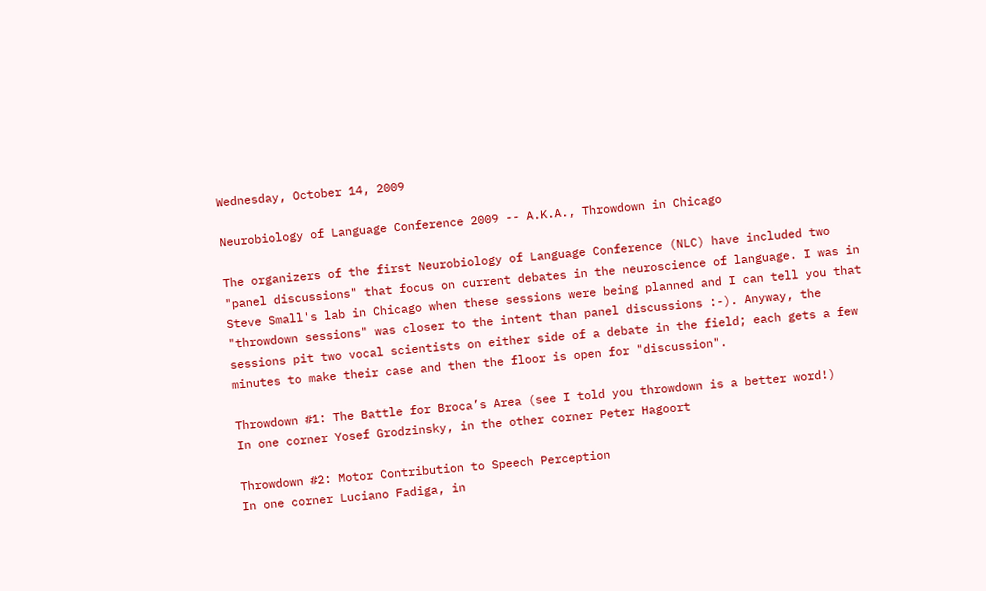Wednesday, October 14, 2009

Neurobiology of Language Conference 2009 -- A.K.A., Throwdown in Chicago

The organizers of the first Neurobiology of Language Conference (NLC) have included two "panel discussions" that focus on current debates in the neuroscience of language. I was in Steve Small's lab in Chicago when these sessions were being planned and I can tell you that "throwdown sessions" was closer to the intent than panel discussions :-). Anyway, the sessions pit two vocal scientists on either side of a debate in the field; each gets a few minutes to make their case and then the floor is open for "discussion".

Throwdown #1: The Battle for Broca’s Area (see I told you throwdown is a better word!)
In one corner Yosef Grodzinsky, in the other corner Peter Hagoort

Throwdown #2: Motor Contribution to Speech Perception
In one corner Luciano Fadiga, in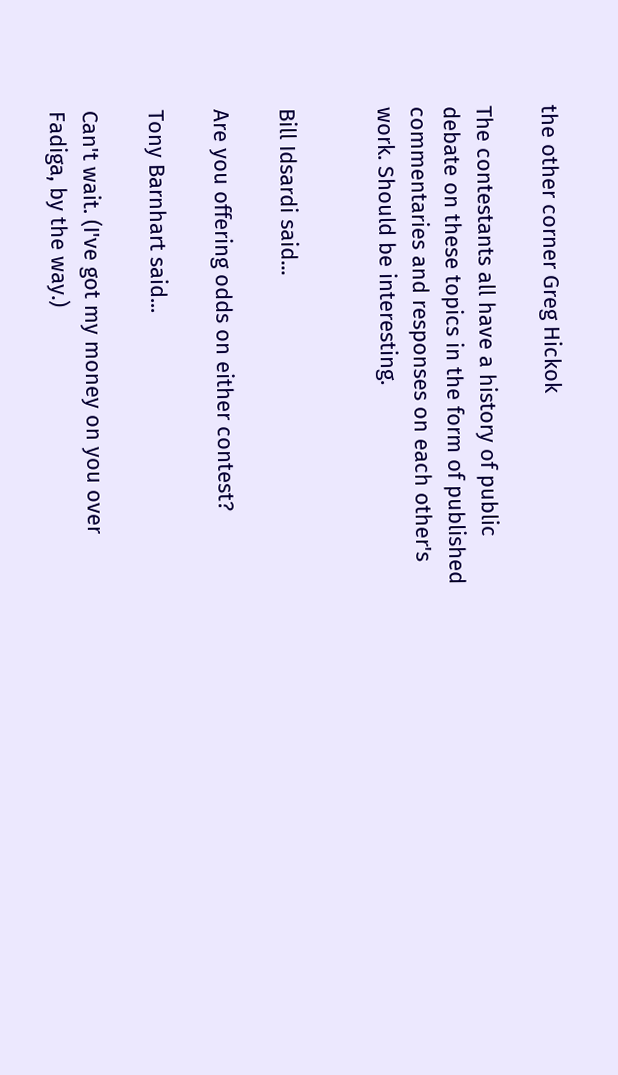the other corner Greg Hickok

The contestants all have a history of public debate on these topics in the form of published commentaries and responses on each other's work. Should be interesting.


Bill Idsardi said...

Are you offering odds on either contest?

Tony Barnhart said...

Can't wait. (I've got my money on you over Fadiga, by the way.)